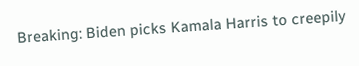Breaking: Biden picks Kamala Harris to creepily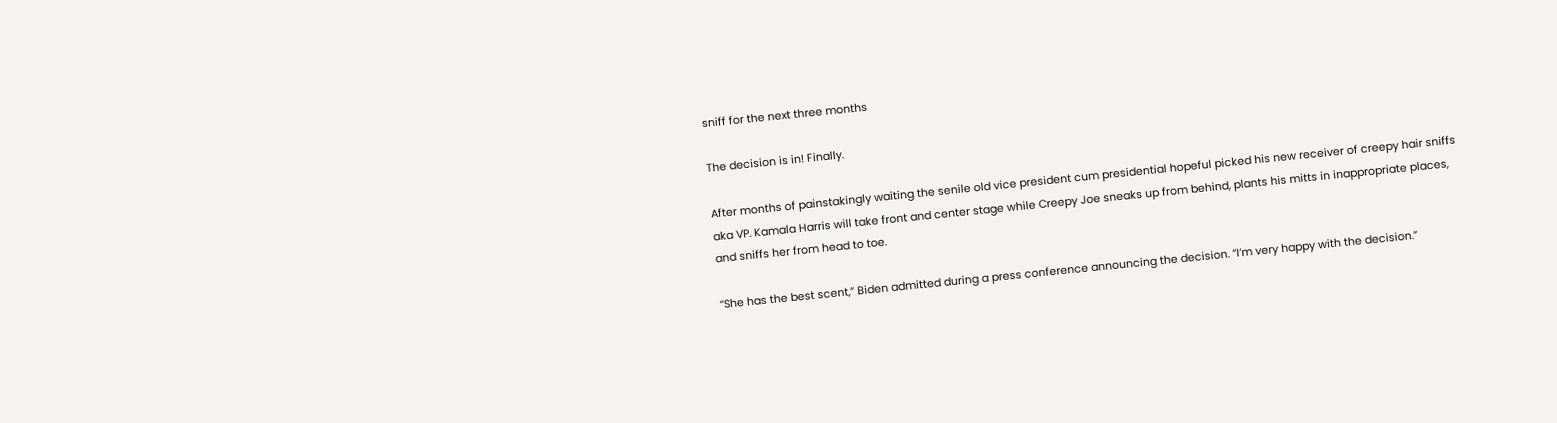sniff for the next three months

The decision is in! Finally.

After months of painstakingly waiting the senile old vice president cum presidential hopeful picked his new receiver of creepy hair sniffs aka VP. Kamala Harris will take front and center stage while Creepy Joe sneaks up from behind, plants his mitts in inappropriate places, and sniffs her from head to toe.

“She has the best scent,” Biden admitted during a press conference announcing the decision. “I’m very happy with the decision.”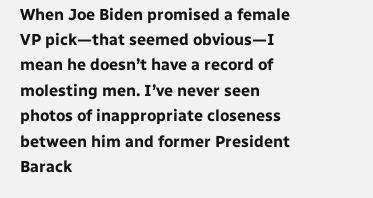When Joe Biden promised a female VP pick—that seemed obvious—I mean he doesn’t have a record of molesting men. I’ve never seen photos of inappropriate closeness between him and former President Barack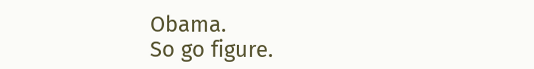Obama.
So go figure.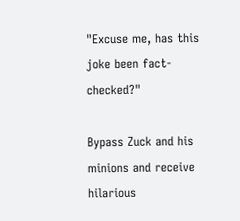"Excuse me, has this joke been fact-checked?"

Bypass Zuck and his minions and receive hilarious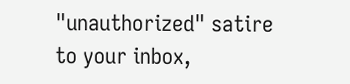"unauthorized" satire to your inbox,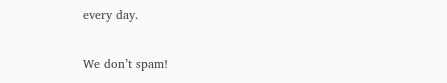every day.

We don’t spam!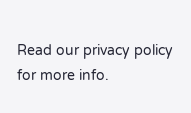Read our privacy policy for more info.